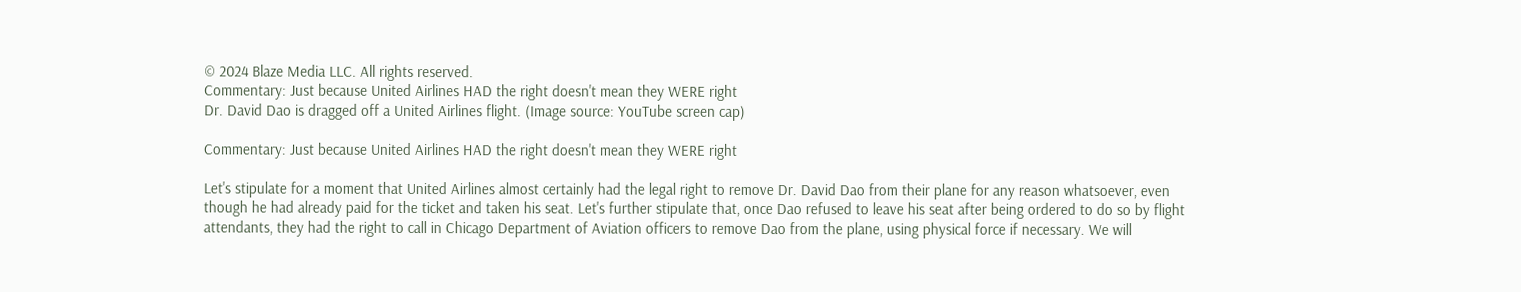© 2024 Blaze Media LLC. All rights reserved.
Commentary: Just because United Airlines HAD the right doesn't mean they WERE right
Dr. David Dao is dragged off a United Airlines flight. (Image source: YouTube screen cap)

Commentary: Just because United Airlines HAD the right doesn't mean they WERE right

Let's stipulate for a moment that United Airlines almost certainly had the legal right to remove Dr. David Dao from their plane for any reason whatsoever, even though he had already paid for the ticket and taken his seat. Let's further stipulate that, once Dao refused to leave his seat after being ordered to do so by flight attendants, they had the right to call in Chicago Department of Aviation officers to remove Dao from the plane, using physical force if necessary. We will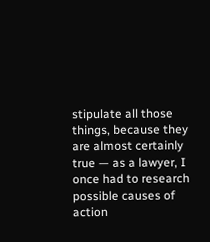stipulate all those things, because they are almost certainly true — as a lawyer, I once had to research possible causes of action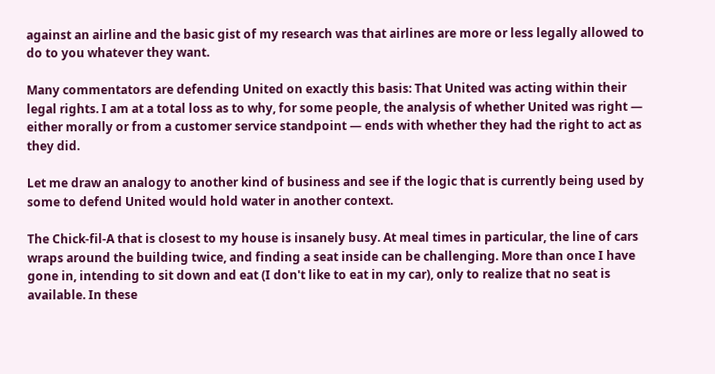against an airline and the basic gist of my research was that airlines are more or less legally allowed to do to you whatever they want.

Many commentators are defending United on exactly this basis: That United was acting within their legal rights. I am at a total loss as to why, for some people, the analysis of whether United was right — either morally or from a customer service standpoint — ends with whether they had the right to act as they did.

Let me draw an analogy to another kind of business and see if the logic that is currently being used by some to defend United would hold water in another context.

The Chick-fil-A that is closest to my house is insanely busy. At meal times in particular, the line of cars wraps around the building twice, and finding a seat inside can be challenging. More than once I have gone in, intending to sit down and eat (I don't like to eat in my car), only to realize that no seat is available. In these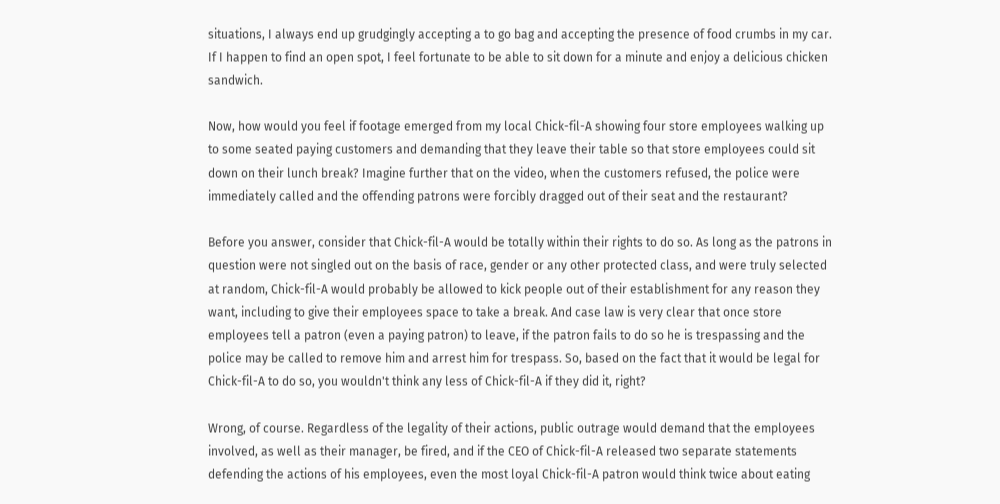situations, I always end up grudgingly accepting a to go bag and accepting the presence of food crumbs in my car. If I happen to find an open spot, I feel fortunate to be able to sit down for a minute and enjoy a delicious chicken sandwich.

Now, how would you feel if footage emerged from my local Chick-fil-A showing four store employees walking up to some seated paying customers and demanding that they leave their table so that store employees could sit down on their lunch break? Imagine further that on the video, when the customers refused, the police were immediately called and the offending patrons were forcibly dragged out of their seat and the restaurant?

Before you answer, consider that Chick-fil-A would be totally within their rights to do so. As long as the patrons in question were not singled out on the basis of race, gender or any other protected class, and were truly selected at random, Chick-fil-A would probably be allowed to kick people out of their establishment for any reason they want, including to give their employees space to take a break. And case law is very clear that once store employees tell a patron (even a paying patron) to leave, if the patron fails to do so he is trespassing and the police may be called to remove him and arrest him for trespass. So, based on the fact that it would be legal for Chick-fil-A to do so, you wouldn't think any less of Chick-fil-A if they did it, right?

Wrong, of course. Regardless of the legality of their actions, public outrage would demand that the employees involved, as well as their manager, be fired, and if the CEO of Chick-fil-A released two separate statements defending the actions of his employees, even the most loyal Chick-fil-A patron would think twice about eating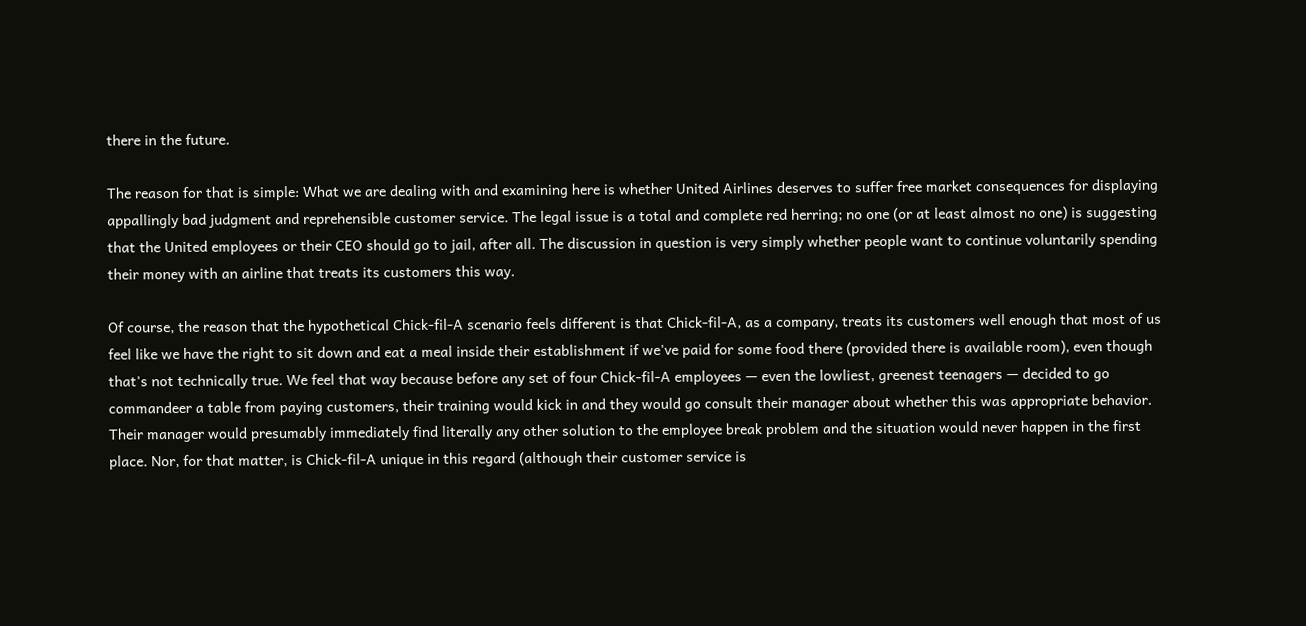there in the future.

The reason for that is simple: What we are dealing with and examining here is whether United Airlines deserves to suffer free market consequences for displaying appallingly bad judgment and reprehensible customer service. The legal issue is a total and complete red herring; no one (or at least almost no one) is suggesting that the United employees or their CEO should go to jail, after all. The discussion in question is very simply whether people want to continue voluntarily spending their money with an airline that treats its customers this way.

Of course, the reason that the hypothetical Chick-fil-A scenario feels different is that Chick-fil-A, as a company, treats its customers well enough that most of us feel like we have the right to sit down and eat a meal inside their establishment if we've paid for some food there (provided there is available room), even though that's not technically true. We feel that way because before any set of four Chick-fil-A employees — even the lowliest, greenest teenagers — decided to go commandeer a table from paying customers, their training would kick in and they would go consult their manager about whether this was appropriate behavior. Their manager would presumably immediately find literally any other solution to the employee break problem and the situation would never happen in the first place. Nor, for that matter, is Chick-fil-A unique in this regard (although their customer service is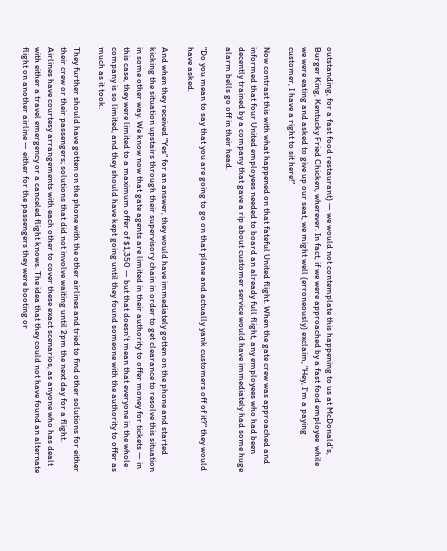outstanding, for a fast food restaurant) — we would not contemplate this happening to us at McDonald's, Burger King, Kentucky Fried Chicken, wherever. In fact, if we were approached by a fast food employee  while we were eating and asked to give up our seat, we might well (erroneously) exclaim, "Hey, I'm a paying customer, I have a right to sit here!"

Now contrast this with what happened on that fateful United flight. When the gate crew was approached and informed that four United employees needed to board an already full flight, any employees who had been decently trained by a company that gave a rip about customer service would have immediately had some huge alarm bells go off in their head.

"Do you mean to say that you are going to go on that plane and actually yank customers off of it?" they would have asked.

And when they received "Yes" for an answer, they would have immediately gotten on the phone and started kicking the situation upstairs through their supervisory chain in order to get clearance to resolve this situation in some other way. We know now that gate agents are limited in their authority to offer money for tickets — in this case, they were limited to a maximum offer of $1,350 — but that doesn't mean that everyone in the whole company is so limited, and they should have kept going until they found someone with the authority to offer as much as it took.

They further should have gotten on the phone with the other airlines and tried to find other solutions for either their crew or their passengers; solutions that did not involve waiting until 2pm the next day for a flight. Airlines have courtesy arrangements with each other to cover these exact scenarios, as anyone who has dealt with either a travel emergency or a canceled flight knows. The idea that they could not have found an alternate flight on another airline — either for the passengers they were booting or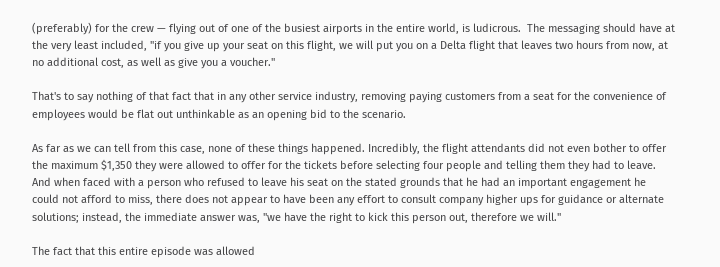(preferably) for the crew — flying out of one of the busiest airports in the entire world, is ludicrous.  The messaging should have at the very least included, "if you give up your seat on this flight, we will put you on a Delta flight that leaves two hours from now, at no additional cost, as well as give you a voucher."

That's to say nothing of that fact that in any other service industry, removing paying customers from a seat for the convenience of employees would be flat out unthinkable as an opening bid to the scenario.

As far as we can tell from this case, none of these things happened. Incredibly, the flight attendants did not even bother to offer the maximum $1,350 they were allowed to offer for the tickets before selecting four people and telling them they had to leave. And when faced with a person who refused to leave his seat on the stated grounds that he had an important engagement he could not afford to miss, there does not appear to have been any effort to consult company higher ups for guidance or alternate solutions; instead, the immediate answer was, "we have the right to kick this person out, therefore we will."

The fact that this entire episode was allowed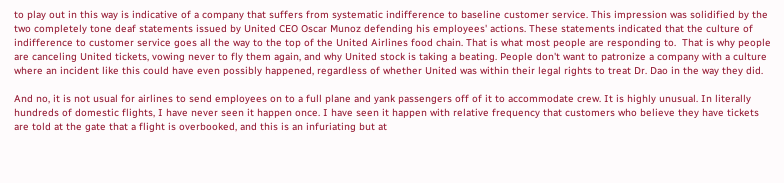to play out in this way is indicative of a company that suffers from systematic indifference to baseline customer service. This impression was solidified by the two completely tone deaf statements issued by United CEO Oscar Munoz defending his employees' actions. These statements indicated that the culture of indifference to customer service goes all the way to the top of the United Airlines food chain. That is what most people are responding to.  That is why people are canceling United tickets, vowing never to fly them again, and why United stock is taking a beating. People don't want to patronize a company with a culture where an incident like this could have even possibly happened, regardless of whether United was within their legal rights to treat Dr. Dao in the way they did.

And no, it is not usual for airlines to send employees on to a full plane and yank passengers off of it to accommodate crew. It is highly unusual. In literally hundreds of domestic flights, I have never seen it happen once. I have seen it happen with relative frequency that customers who believe they have tickets are told at the gate that a flight is overbooked, and this is an infuriating but at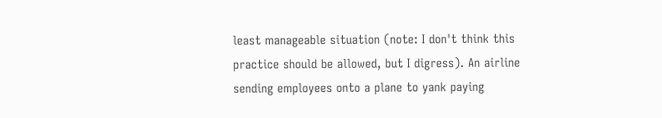least manageable situation (note: I don't think this practice should be allowed, but I digress). An airline sending employees onto a plane to yank paying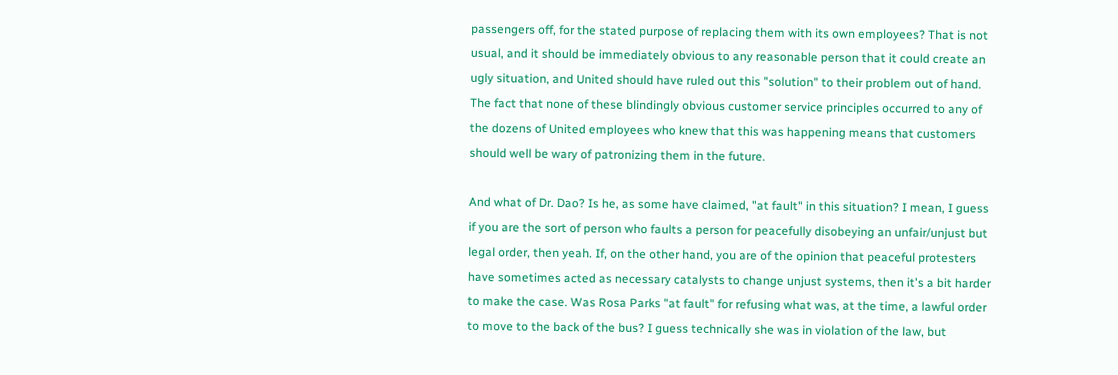passengers off, for the stated purpose of replacing them with its own employees? That is not usual, and it should be immediately obvious to any reasonable person that it could create an ugly situation, and United should have ruled out this "solution" to their problem out of hand. The fact that none of these blindingly obvious customer service principles occurred to any of the dozens of United employees who knew that this was happening means that customers should well be wary of patronizing them in the future.

And what of Dr. Dao? Is he, as some have claimed, "at fault" in this situation? I mean, I guess if you are the sort of person who faults a person for peacefully disobeying an unfair/unjust but legal order, then yeah. If, on the other hand, you are of the opinion that peaceful protesters have sometimes acted as necessary catalysts to change unjust systems, then it's a bit harder to make the case. Was Rosa Parks "at fault" for refusing what was, at the time, a lawful order to move to the back of the bus? I guess technically she was in violation of the law, but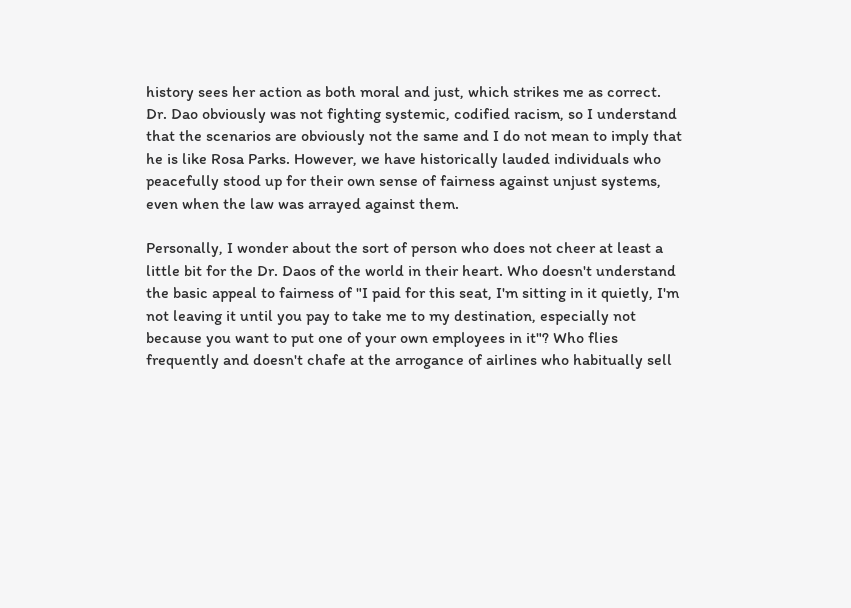history sees her action as both moral and just, which strikes me as correct. Dr. Dao obviously was not fighting systemic, codified racism, so I understand that the scenarios are obviously not the same and I do not mean to imply that he is like Rosa Parks. However, we have historically lauded individuals who peacefully stood up for their own sense of fairness against unjust systems, even when the law was arrayed against them.

Personally, I wonder about the sort of person who does not cheer at least a little bit for the Dr. Daos of the world in their heart. Who doesn't understand the basic appeal to fairness of "I paid for this seat, I'm sitting in it quietly, I'm not leaving it until you pay to take me to my destination, especially not because you want to put one of your own employees in it"? Who flies frequently and doesn't chafe at the arrogance of airlines who habitually sell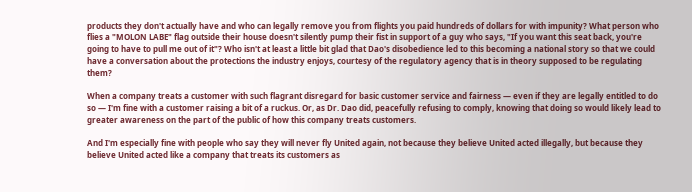products they don't actually have and who can legally remove you from flights you paid hundreds of dollars for with impunity? What person who flies a "MOLON LABE" flag outside their house doesn't silently pump their fist in support of a guy who says, "If you want this seat back, you're going to have to pull me out of it"? Who isn't at least a little bit glad that Dao's disobedience led to this becoming a national story so that we could have a conversation about the protections the industry enjoys, courtesy of the regulatory agency that is in theory supposed to be regulating them?

When a company treats a customer with such flagrant disregard for basic customer service and fairness — even if they are legally entitled to do so — I'm fine with a customer raising a bit of a ruckus. Or, as Dr. Dao did, peacefully refusing to comply, knowing that doing so would likely lead to greater awareness on the part of the public of how this company treats customers.

And I'm especially fine with people who say they will never fly United again, not because they believe United acted illegally, but because they believe United acted like a company that treats its customers as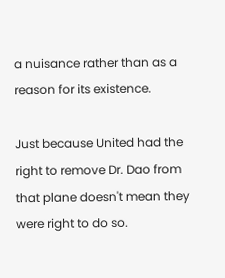a nuisance rather than as a reason for its existence.

Just because United had the right to remove Dr. Dao from that plane doesn't mean they were right to do so.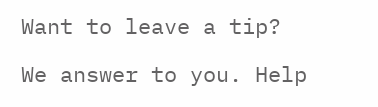Want to leave a tip?

We answer to you. Help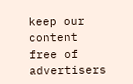keep our content free of advertisers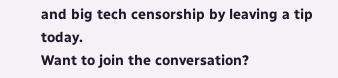and big tech censorship by leaving a tip today.
Want to join the conversation?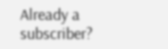Already a subscriber?